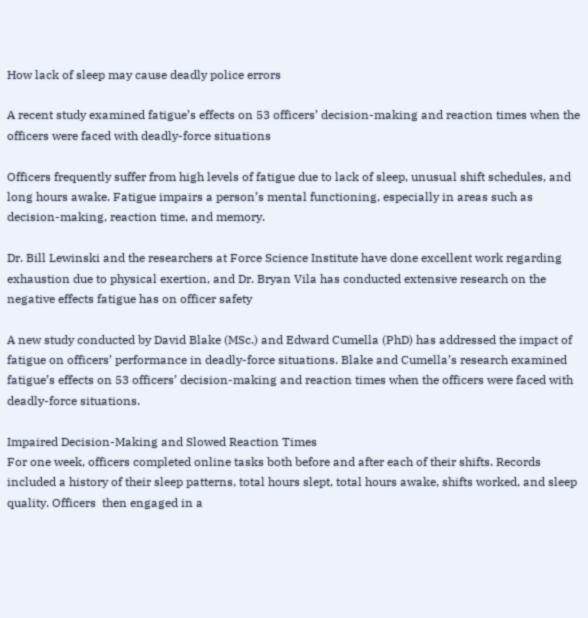How lack of sleep may cause deadly police errors

A recent study examined fatigue’s effects on 53 officers’ decision-making and reaction times when the officers were faced with deadly-force situations

Officers frequently suffer from high levels of fatigue due to lack of sleep, unusual shift schedules, and long hours awake. Fatigue impairs a person’s mental functioning, especially in areas such as decision-making, reaction time, and memory.

Dr. Bill Lewinski and the researchers at Force Science Institute have done excellent work regarding exhaustion due to physical exertion, and Dr. Bryan Vila has conducted extensive research on the negative effects fatigue has on officer safety

A new study conducted by David Blake (MSc.) and Edward Cumella (PhD) has addressed the impact of fatigue on officers’ performance in deadly-force situations. Blake and Cumella’s research examined fatigue’s effects on 53 officers’ decision-making and reaction times when the officers were faced with deadly-force situations.

Impaired Decision-Making and Slowed Reaction Times
For one week, officers completed online tasks both before and after each of their shifts. Records included a history of their sleep patterns, total hours slept, total hours awake, shifts worked, and sleep quality. Officers  then engaged in a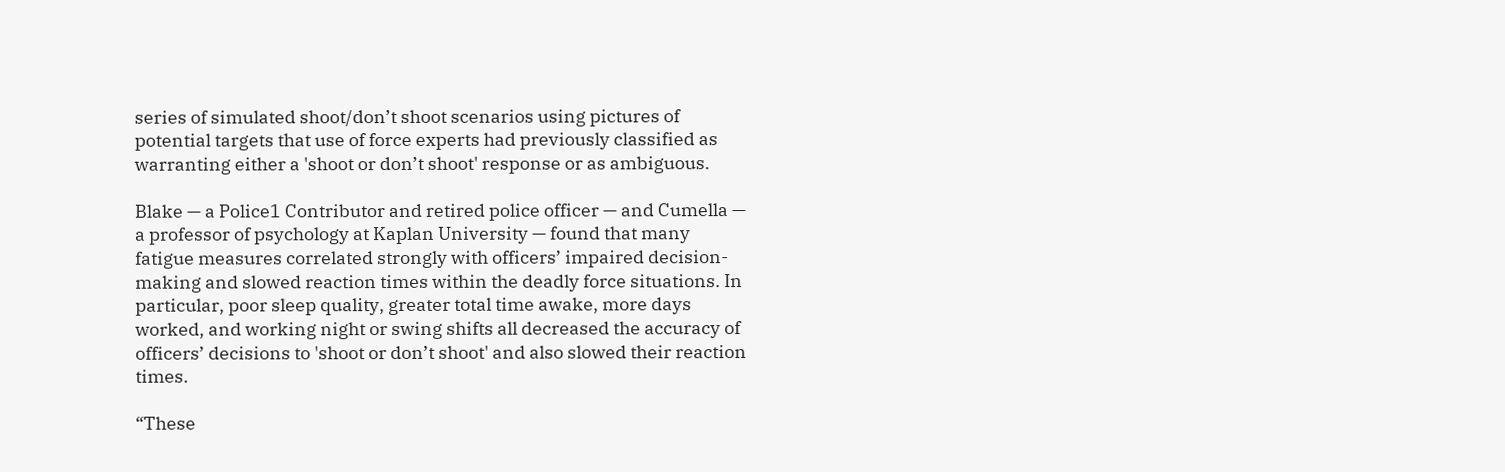series of simulated shoot/don’t shoot scenarios using pictures of potential targets that use of force experts had previously classified as warranting either a 'shoot or don’t shoot' response or as ambiguous.

Blake — a Police1 Contributor and retired police officer — and Cumella — a professor of psychology at Kaplan University — found that many fatigue measures correlated strongly with officers’ impaired decision-making and slowed reaction times within the deadly force situations. In particular, poor sleep quality, greater total time awake, more days worked, and working night or swing shifts all decreased the accuracy of officers’ decisions to 'shoot or don’t shoot' and also slowed their reaction times.

“These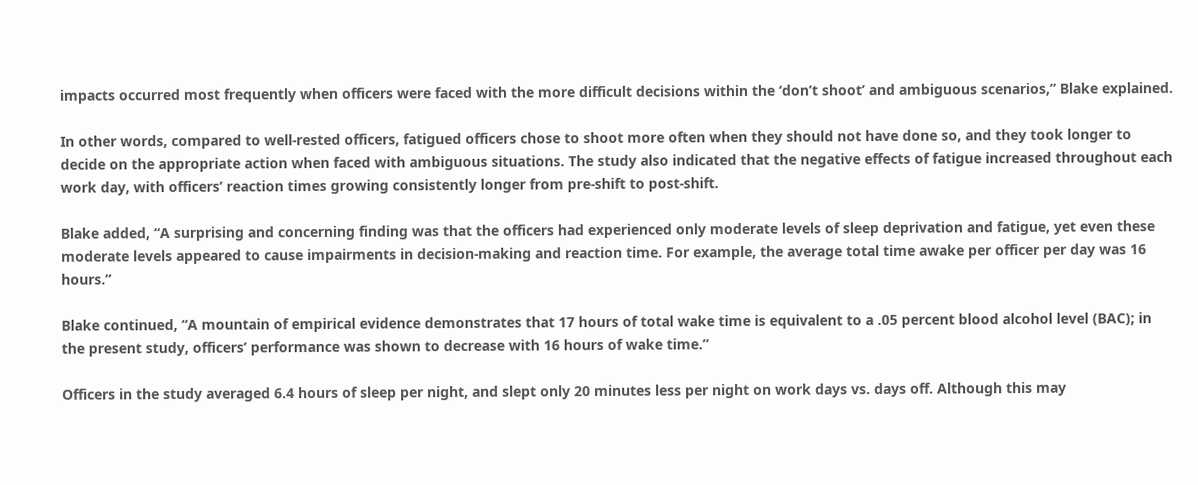impacts occurred most frequently when officers were faced with the more difficult decisions within the ‘don’t shoot’ and ambiguous scenarios,” Blake explained.

In other words, compared to well-rested officers, fatigued officers chose to shoot more often when they should not have done so, and they took longer to decide on the appropriate action when faced with ambiguous situations. The study also indicated that the negative effects of fatigue increased throughout each work day, with officers’ reaction times growing consistently longer from pre-shift to post-shift.

Blake added, “A surprising and concerning finding was that the officers had experienced only moderate levels of sleep deprivation and fatigue, yet even these moderate levels appeared to cause impairments in decision-making and reaction time. For example, the average total time awake per officer per day was 16 hours.”

Blake continued, “A mountain of empirical evidence demonstrates that 17 hours of total wake time is equivalent to a .05 percent blood alcohol level (BAC); in the present study, officers’ performance was shown to decrease with 16 hours of wake time.”

Officers in the study averaged 6.4 hours of sleep per night, and slept only 20 minutes less per night on work days vs. days off. Although this may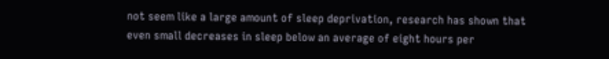not seem like a large amount of sleep deprivation, research has shown that even small decreases in sleep below an average of eight hours per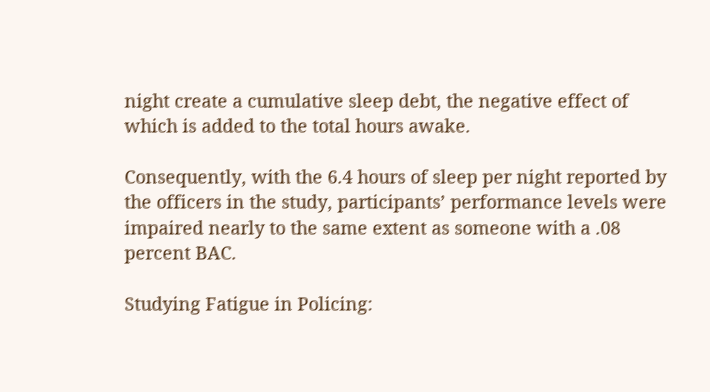night create a cumulative sleep debt, the negative effect of which is added to the total hours awake.

Consequently, with the 6.4 hours of sleep per night reported by the officers in the study, participants’ performance levels were impaired nearly to the same extent as someone with a .08 percent BAC.

Studying Fatigue in Policing: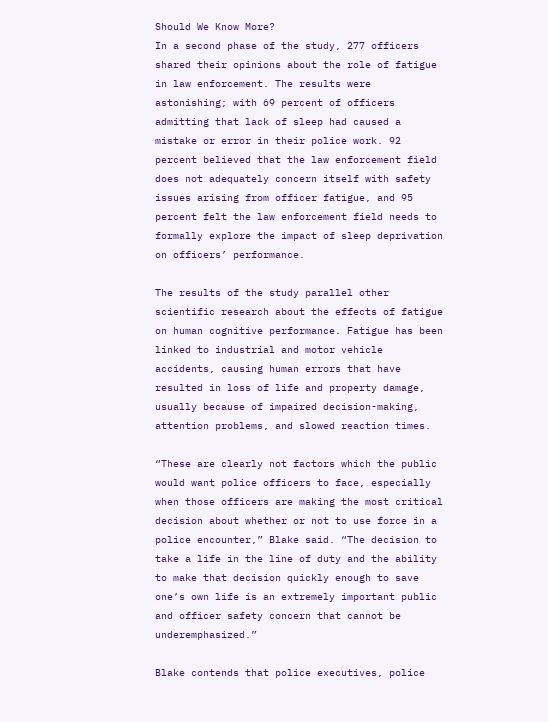Should We Know More?
In a second phase of the study, 277 officers shared their opinions about the role of fatigue in law enforcement. The results were astonishing; with 69 percent of officers admitting that lack of sleep had caused a mistake or error in their police work. 92 percent believed that the law enforcement field does not adequately concern itself with safety issues arising from officer fatigue, and 95 percent felt the law enforcement field needs to formally explore the impact of sleep deprivation on officers’ performance.

The results of the study parallel other scientific research about the effects of fatigue on human cognitive performance. Fatigue has been linked to industrial and motor vehicle accidents, causing human errors that have resulted in loss of life and property damage, usually because of impaired decision-making, attention problems, and slowed reaction times.

“These are clearly not factors which the public would want police officers to face, especially when those officers are making the most critical decision about whether or not to use force in a police encounter,” Blake said. “The decision to take a life in the line of duty and the ability to make that decision quickly enough to save one’s own life is an extremely important public and officer safety concern that cannot be underemphasized.”

Blake contends that police executives, police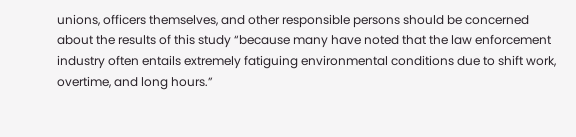unions, officers themselves, and other responsible persons should be concerned about the results of this study “because many have noted that the law enforcement industry often entails extremely fatiguing environmental conditions due to shift work, overtime, and long hours.”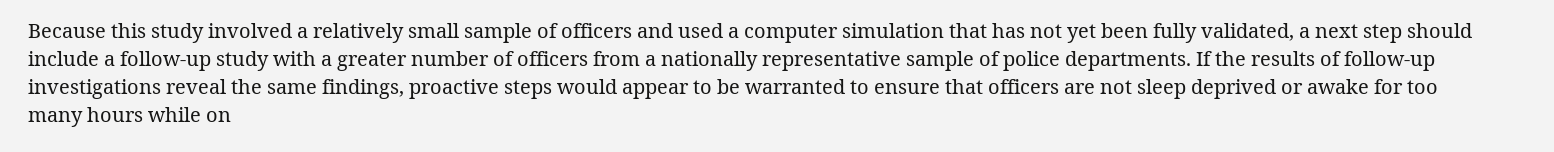Because this study involved a relatively small sample of officers and used a computer simulation that has not yet been fully validated, a next step should include a follow-up study with a greater number of officers from a nationally representative sample of police departments. If the results of follow-up investigations reveal the same findings, proactive steps would appear to be warranted to ensure that officers are not sleep deprived or awake for too many hours while on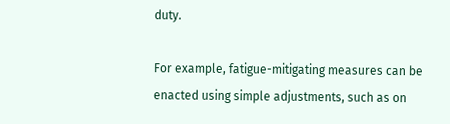duty.

For example, fatigue-mitigating measures can be enacted using simple adjustments, such as on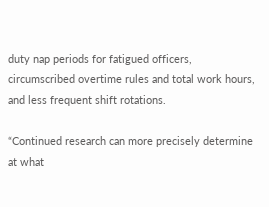duty nap periods for fatigued officers, circumscribed overtime rules and total work hours, and less frequent shift rotations.

“Continued research can more precisely determine at what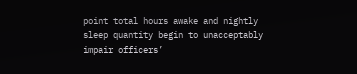point total hours awake and nightly sleep quantity begin to unacceptably impair officers’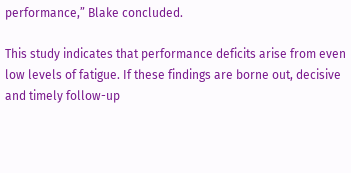performance,” Blake concluded.

This study indicates that performance deficits arise from even low levels of fatigue. If these findings are borne out, decisive and timely follow-up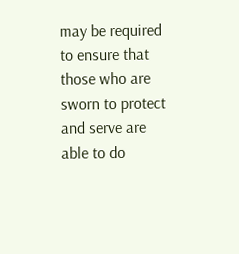may be required to ensure that those who are sworn to protect and serve are able to do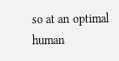so at an optimal human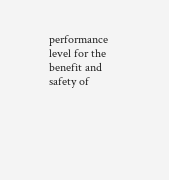performance level for the benefit and safety of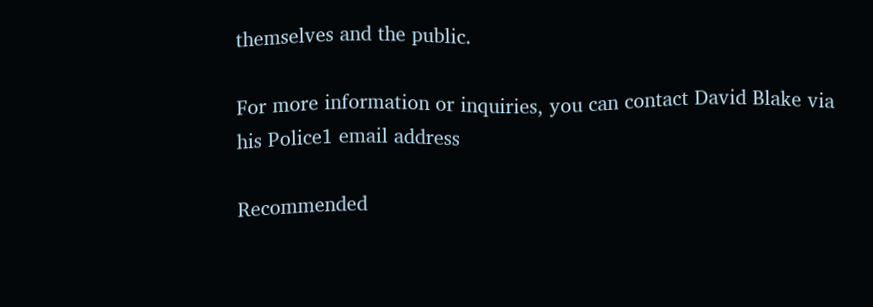themselves and the public.

For more information or inquiries, you can contact David Blake via his Police1 email address

Recommended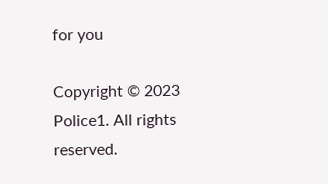for you

Copyright © 2023 Police1. All rights reserved.